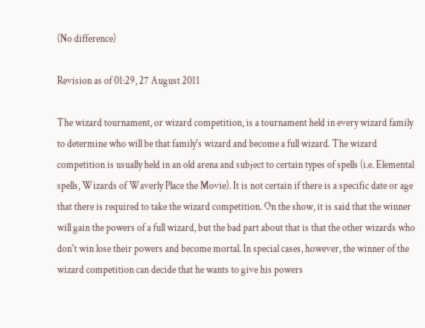(No difference)

Revision as of 01:29, 27 August 2011

The wizard tournament, or wizard competition, is a tournament held in every wizard family to determine who will be that family's wizard and become a full wizard. The wizard competition is usually held in an old arena and subject to certain types of spells (i.e. Elemental spells, Wizards of Waverly Place the Movie). It is not certain if there is a specific date or age that there is required to take the wizard competition. On the show, it is said that the winner will gain the powers of a full wizard, but the bad part about that is that the other wizards who don't win lose their powers and become mortal. In special cases, however, the winner of the wizard competition can decide that he wants to give his powers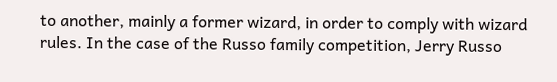to another, mainly a former wizard, in order to comply with wizard rules. In the case of the Russo family competition, Jerry Russo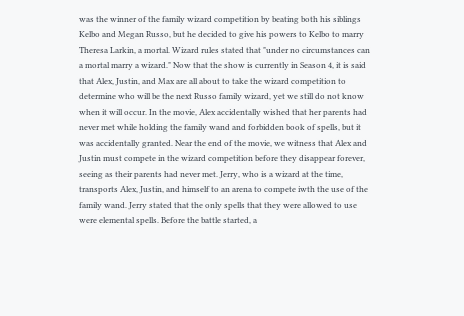was the winner of the family wizard competition by beating both his siblings Kelbo and Megan Russo, but he decided to give his powers to Kelbo to marry Theresa Larkin, a mortal. Wizard rules stated that "under no circumstances can a mortal marry a wizard." Now that the show is currently in Season 4, it is said that Alex, Justin, and Max are all about to take the wizard competition to determine who will be the next Russo family wizard, yet we still do not know when it will occur. In the movie, Alex accidentally wished that her parents had never met while holding the family wand and forbidden book of spells, but it was accidentally granted. Near the end of the movie, we witness that Alex and Justin must compete in the wizard competition before they disappear forever, seeing as their parents had never met. Jerry, who is a wizard at the time, transports Alex, Justin, and himself to an arena to compete iwth the use of the family wand. Jerry stated that the only spells that they were allowed to use were elemental spells. Before the battle started, a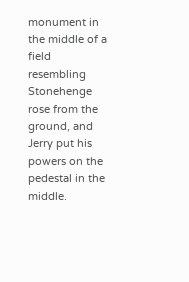monument in the middle of a field resembling Stonehenge rose from the ground, and Jerry put his powers on the pedestal in the middle.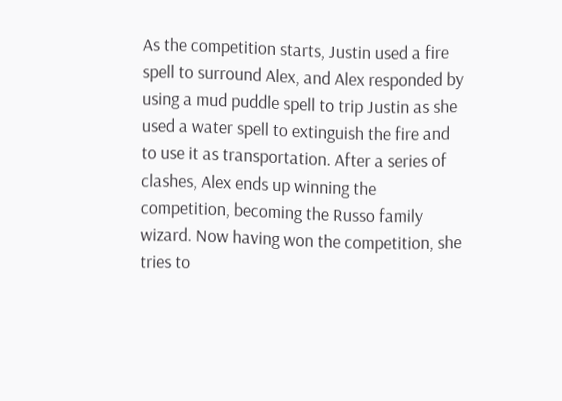As the competition starts, Justin used a fire spell to surround Alex, and Alex responded by using a mud puddle spell to trip Justin as she used a water spell to extinguish the fire and to use it as transportation. After a series of clashes, Alex ends up winning the competition, becoming the Russo family wizard. Now having won the competition, she tries to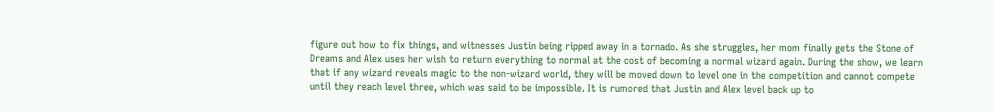figure out how to fix things, and witnesses Justin being ripped away in a tornado. As she struggles, her mom finally gets the Stone of Dreams and Alex uses her wish to return everything to normal at the cost of becoming a normal wizard again. During the show, we learn that if any wizard reveals magic to the non-wizard world, they will be moved down to level one in the competition and cannot compete until they reach level three, which was said to be impossible. It is rumored that Justin and Alex level back up to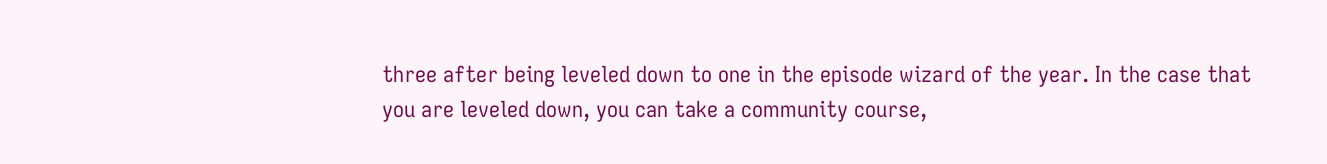three after being leveled down to one in the episode wizard of the year. In the case that you are leveled down, you can take a community course,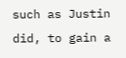such as Justin did, to gain a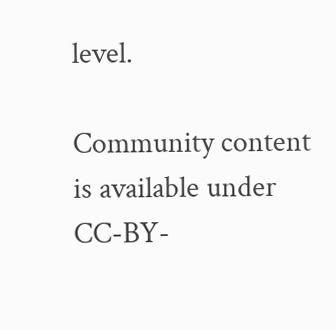level.

Community content is available under CC-BY-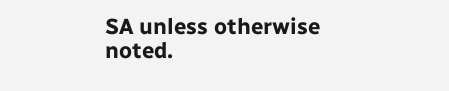SA unless otherwise noted.